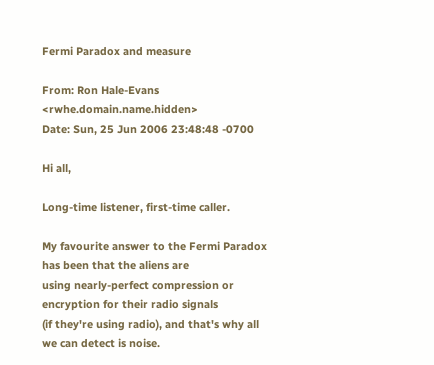Fermi Paradox and measure

From: Ron Hale-Evans <rwhe.domain.name.hidden>
Date: Sun, 25 Jun 2006 23:48:48 -0700

Hi all,

Long-time listener, first-time caller.

My favourite answer to the Fermi Paradox has been that the aliens are
using nearly-perfect compression or encryption for their radio signals
(if they're using radio), and that's why all we can detect is noise.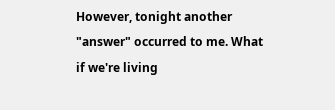However, tonight another "answer" occurred to me. What if we're living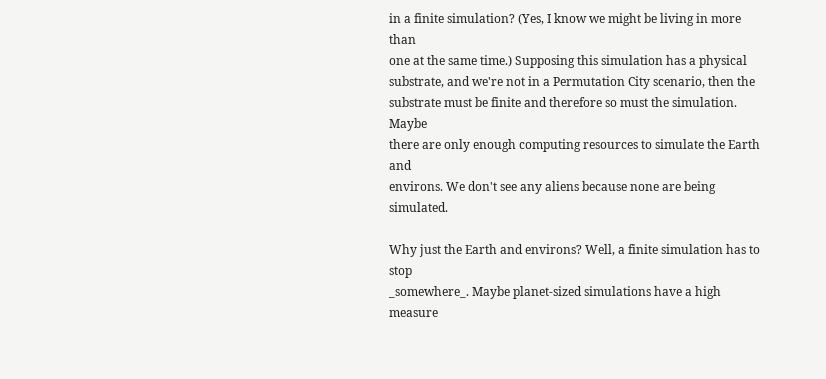in a finite simulation? (Yes, I know we might be living in more than
one at the same time.) Supposing this simulation has a physical
substrate, and we're not in a Permutation City scenario, then the
substrate must be finite and therefore so must the simulation. Maybe
there are only enough computing resources to simulate the Earth and
environs. We don't see any aliens because none are being simulated.

Why just the Earth and environs? Well, a finite simulation has to stop
_somewhere_. Maybe planet-sized simulations have a high measure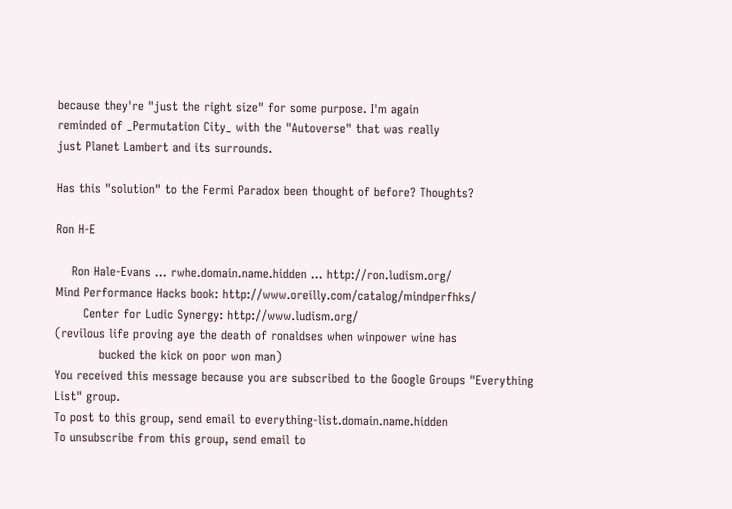because they're "just the right size" for some purpose. I'm again
reminded of _Permutation City_ with the "Autoverse" that was really
just Planet Lambert and its surrounds.

Has this "solution" to the Fermi Paradox been thought of before? Thoughts?

Ron H-E

    Ron Hale-Evans ... rwhe.domain.name.hidden ... http://ron.ludism.org/
Mind Performance Hacks book: http://www.oreilly.com/catalog/mindperfhks/
       Center for Ludic Synergy: http://www.ludism.org/
(revilous life proving aye the death of ronaldses when winpower wine has
           bucked the kick on poor won man)
You received this message because you are subscribed to the Google Groups "Everything List" group.
To post to this group, send email to everything-list.domain.name.hidden
To unsubscribe from this group, send email to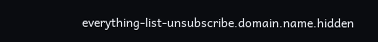everything-list-unsubscribe.domain.name.hidden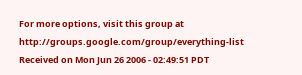For more options, visit this group at http://groups.google.com/group/everything-list
Received on Mon Jun 26 2006 - 02:49:51 PDT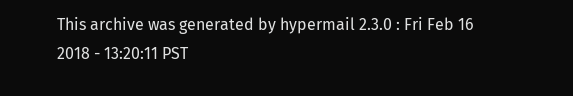This archive was generated by hypermail 2.3.0 : Fri Feb 16 2018 - 13:20:11 PST